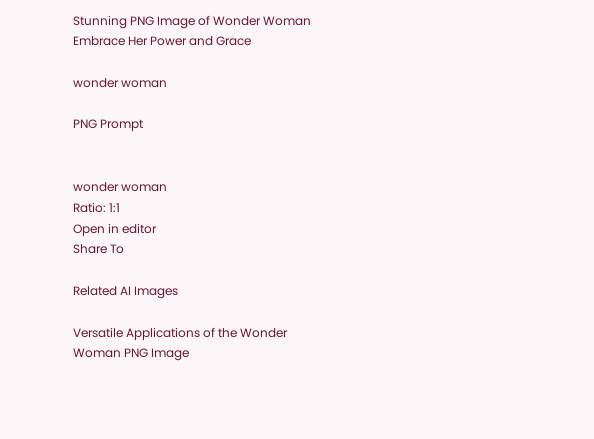Stunning PNG Image of Wonder Woman Embrace Her Power and Grace

wonder woman

PNG Prompt


wonder woman
Ratio: 1:1
Open in editor
Share To

Related AI Images

Versatile Applications of the Wonder Woman PNG Image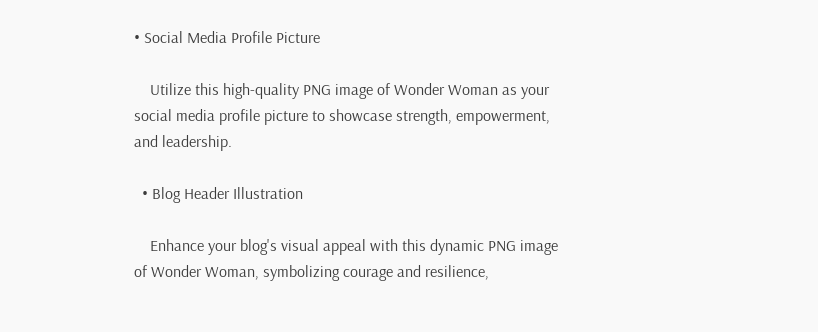• Social Media Profile Picture

    Utilize this high-quality PNG image of Wonder Woman as your social media profile picture to showcase strength, empowerment, and leadership.

  • Blog Header Illustration

    Enhance your blog's visual appeal with this dynamic PNG image of Wonder Woman, symbolizing courage and resilience,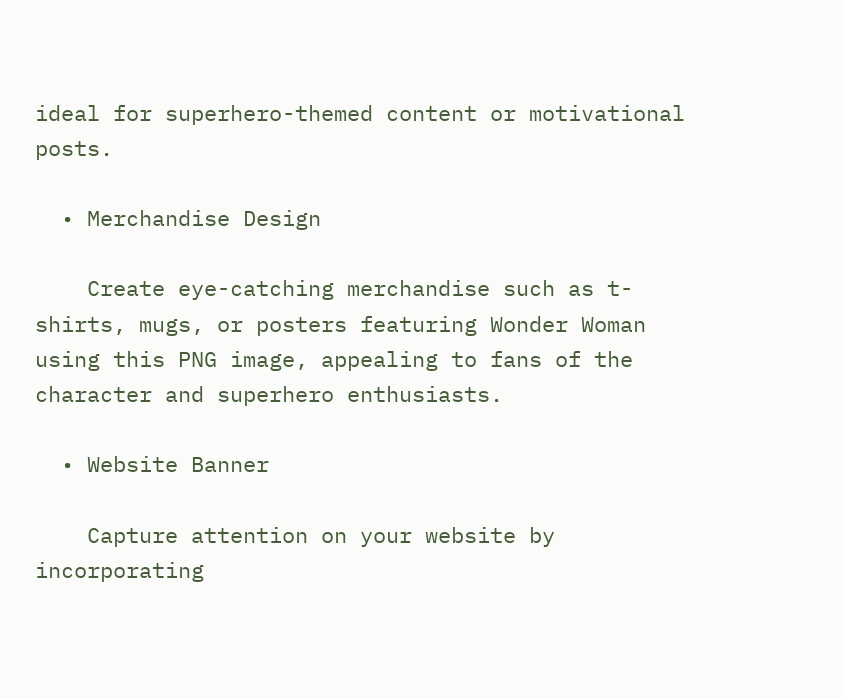ideal for superhero-themed content or motivational posts.

  • Merchandise Design

    Create eye-catching merchandise such as t-shirts, mugs, or posters featuring Wonder Woman using this PNG image, appealing to fans of the character and superhero enthusiasts.

  • Website Banner

    Capture attention on your website by incorporating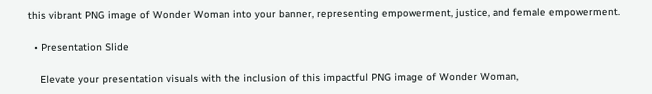this vibrant PNG image of Wonder Woman into your banner, representing empowerment, justice, and female empowerment.

  • Presentation Slide

    Elevate your presentation visuals with the inclusion of this impactful PNG image of Wonder Woman,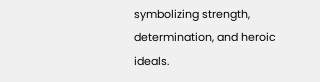symbolizing strength, determination, and heroic ideals.